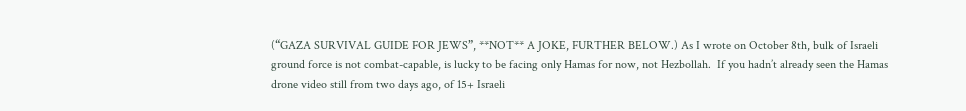(“GAZA SURVIVAL GUIDE FOR JEWS”, **NOT** A JOKE, FURTHER BELOW.) As I wrote on October 8th, bulk of Israeli ground force is not combat-capable, is lucky to be facing only Hamas for now, not Hezbollah.  If you hadn’t already seen the Hamas drone video still from two days ago, of 15+ Israeli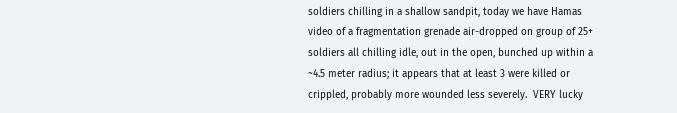soldiers chilling in a shallow sandpit, today we have Hamas video of a fragmentation grenade air-dropped on group of 25+ soldiers all chilling idle, out in the open, bunched up within a ~4.5 meter radius; it appears that at least 3 were killed or crippled, probably more wounded less severely.  VERY lucky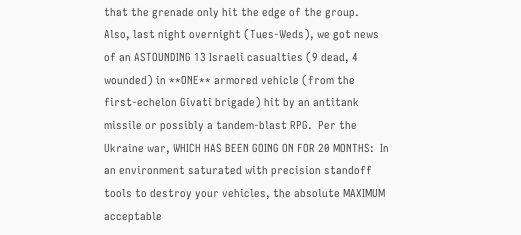that the grenade only hit the edge of the group.  Also, last night overnight (Tues-Weds), we got news of an ASTOUNDING 13 Israeli casualties (9 dead, 4 wounded) in **ONE** armored vehicle (from the first-echelon Givati brigade) hit by an antitank missile or possibly a tandem-blast RPG.  Per the Ukraine war, WHICH HAS BEEN GOING ON FOR 20 MONTHS:  In an environment saturated with precision standoff tools to destroy your vehicles, the absolute MAXIMUM acceptable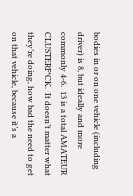bodies in or on one vehicle (including driver) is 8, but ideally and more commonly 4-6.  13 is a total AMATEUR CLUSTERF*CK.  It doesn’t matter what they’re doing, how bad the need to get on that vehicle, because it’s a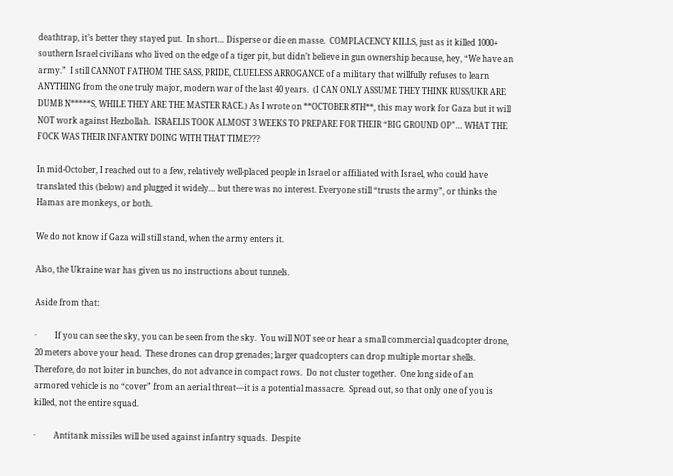deathtrap, it’s better they stayed put.  In short… Disperse or die en masse.  COMPLACENCY KILLS, just as it killed 1000+ southern Israel civilians who lived on the edge of a tiger pit, but didn’t believe in gun ownership because, hey, “We have an army.”  I still CANNOT FATHOM THE SASS, PRIDE, CLUELESS ARROGANCE of a military that willfully refuses to learn ANYTHING from the one truly major, modern war of the last 40 years.  (I CAN ONLY ASSUME THEY THINK RUSS/UKR ARE DUMB N*****S, WHILE THEY ARE THE MASTER RACE.) As I wrote on **OCTOBER 8TH**, this may work for Gaza but it will NOT work against Hezbollah.  ISRAELIS TOOK ALMOST 3 WEEKS TO PREPARE FOR THEIR “BIG GROUND OP”… WHAT THE FOCK WAS THEIR INFANTRY DOING WITH THAT TIME???

In mid-October, I reached out to a few, relatively well-placed people in Israel or affiliated with Israel, who could have translated this (below) and plugged it widely… but there was no interest. Everyone still “trusts the army”, or thinks the Hamas are monkeys, or both.

We do not know if Gaza will still stand, when the army enters it.

Also, the Ukraine war has given us no instructions about tunnels.

Aside from that:

·         If you can see the sky, you can be seen from the sky.  You will NOT see or hear a small commercial quadcopter drone, 20 meters above your head.  These drones can drop grenades; larger quadcopters can drop multiple mortar shells.  Therefore, do not loiter in bunches, do not advance in compact rows.  Do not cluster together.  One long side of an armored vehicle is no “cover” from an aerial threat—it is a potential massacre.  Spread out, so that only one of you is killed, not the entire squad.

·         Antitank missiles will be used against infantry squads.  Despite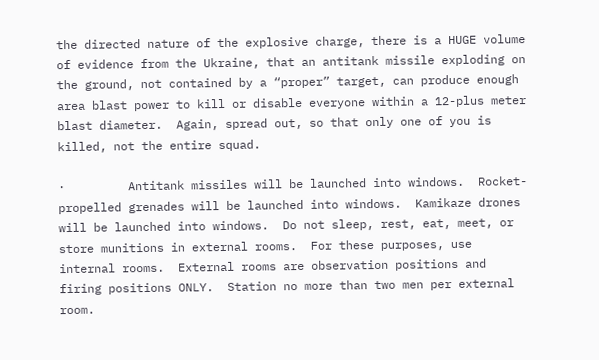the directed nature of the explosive charge, there is a HUGE volume of evidence from the Ukraine, that an antitank missile exploding on the ground, not contained by a “proper” target, can produce enough area blast power to kill or disable everyone within a 12-plus meter blast diameter.  Again, spread out, so that only one of you is killed, not the entire squad.

·         Antitank missiles will be launched into windows.  Rocket-propelled grenades will be launched into windows.  Kamikaze drones will be launched into windows.  Do not sleep, rest, eat, meet, or store munitions in external rooms.  For these purposes, use internal rooms.  External rooms are observation positions and firing positions ONLY.  Station no more than two men per external room.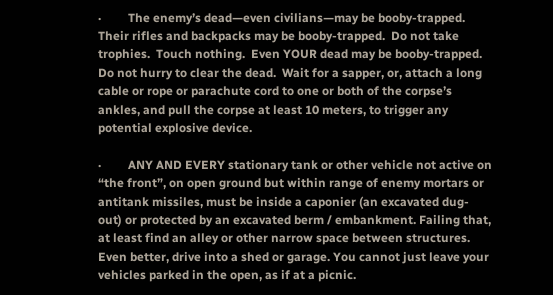·         The enemy’s dead—even civilians—may be booby-trapped.  Their rifles and backpacks may be booby-trapped.  Do not take trophies.  Touch nothing.  Even YOUR dead may be booby-trapped.  Do not hurry to clear the dead.  Wait for a sapper, or, attach a long cable or rope or parachute cord to one or both of the corpse’s ankles, and pull the corpse at least 10 meters, to trigger any potential explosive device.

·         ANY AND EVERY stationary tank or other vehicle not active on “the front”, on open ground but within range of enemy mortars or antitank missiles, must be inside a caponier (an excavated dug-out) or protected by an excavated berm / embankment. Failing that, at least find an alley or other narrow space between structures. Even better, drive into a shed or garage. You cannot just leave your vehicles parked in the open, as if at a picnic.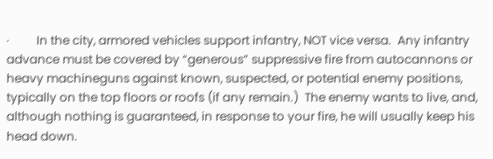·         In the city, armored vehicles support infantry, NOT vice versa.  Any infantry advance must be covered by “generous” suppressive fire from autocannons or heavy machineguns against known, suspected, or potential enemy positions, typically on the top floors or roofs (if any remain.)  The enemy wants to live, and, although nothing is guaranteed, in response to your fire, he will usually keep his head down.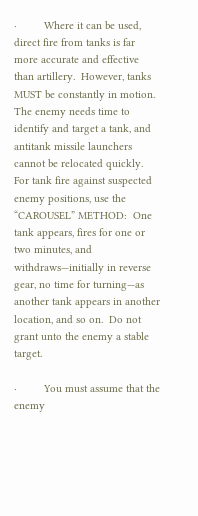·         Where it can be used, direct fire from tanks is far more accurate and effective than artillery.  However, tanks MUST be constantly in motion.  The enemy needs time to identify and target a tank, and antitank missile launchers cannot be relocated quickly.  For tank fire against suspected enemy positions, use the “CAROUSEL” METHOD:  One tank appears, fires for one or two minutes, and withdraws—initially in reverse gear, no time for turning—as another tank appears in another location, and so on.  Do not grant unto the enemy a stable target.

·         You must assume that the enemy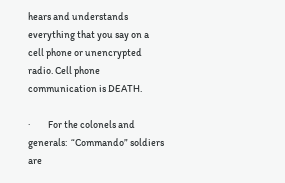hears and understands everything that you say on a cell phone or unencrypted radio. Cell phone communication is DEATH.

·         For the colonels and generals:  “Commando” soldiers are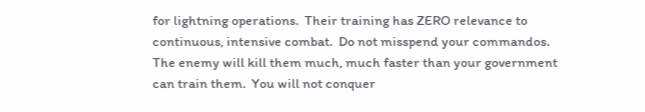for lightning operations.  Their training has ZERO relevance to continuous, intensive combat.  Do not misspend your commandos.  The enemy will kill them much, much faster than your government can train them.  You will not conquer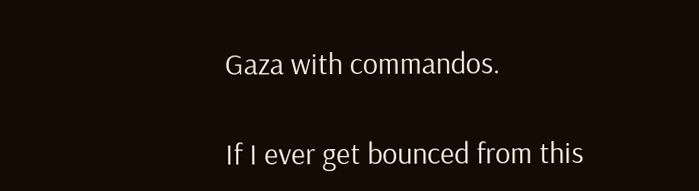Gaza with commandos.

If I ever get bounced from this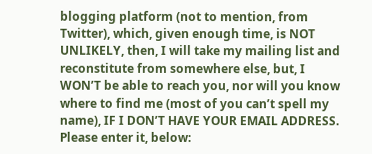blogging platform (not to mention, from Twitter), which, given enough time, is NOT UNLIKELY, then, I will take my mailing list and reconstitute from somewhere else, but, I WON’T be able to reach you, nor will you know where to find me (most of you can’t spell my name), IF I DON’T HAVE YOUR EMAIL ADDRESS. Please enter it, below: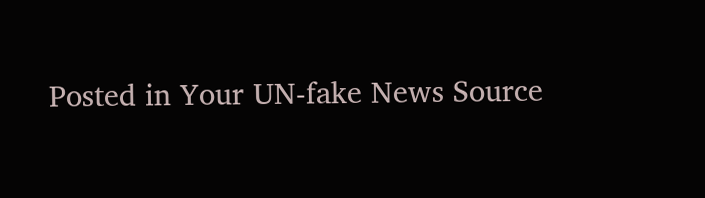Posted in Your UN-fake News Source